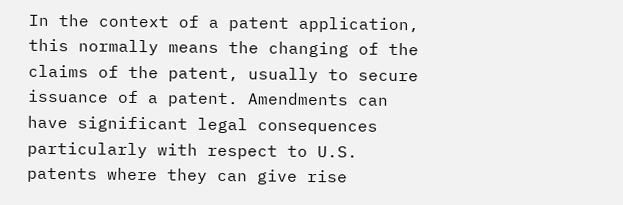In the context of a patent application, this normally means the changing of the claims of the patent, usually to secure issuance of a patent. Amendments can have significant legal consequences particularly with respect to U.S. patents where they can give rise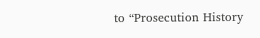to “Prosecution History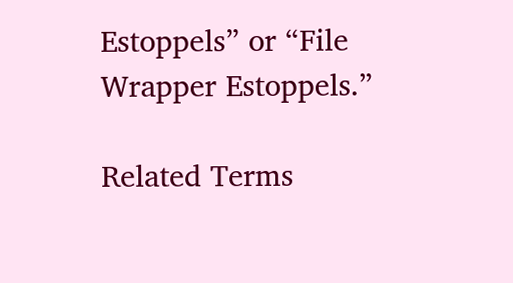Estoppels” or “File Wrapper Estoppels.”

Related Terms